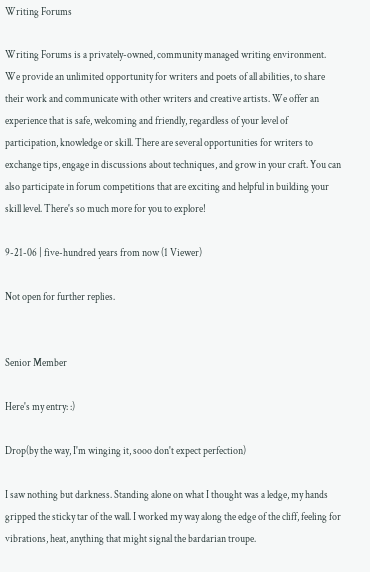Writing Forums

Writing Forums is a privately-owned, community managed writing environment. We provide an unlimited opportunity for writers and poets of all abilities, to share their work and communicate with other writers and creative artists. We offer an experience that is safe, welcoming and friendly, regardless of your level of participation, knowledge or skill. There are several opportunities for writers to exchange tips, engage in discussions about techniques, and grow in your craft. You can also participate in forum competitions that are exciting and helpful in building your skill level. There's so much more for you to explore!

9-21-06 | five-hundred years from now (1 Viewer)

Not open for further replies.


Senior Member

Here's my entry: :)

Drop(by the way, I'm winging it, sooo don't expect perfection)

I saw nothing but darkness. Standing alone on what I thought was a ledge, my hands gripped the sticky tar of the wall. I worked my way along the edge of the cliff, feeling for vibrations, heat, anything that might signal the bardarian troupe.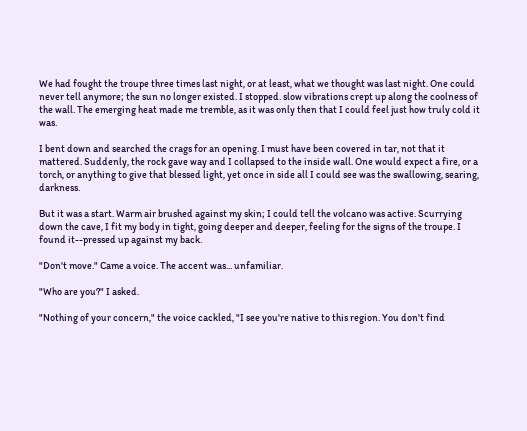We had fought the troupe three times last night, or at least, what we thought was last night. One could never tell anymore; the sun no longer existed. I stopped. slow vibrations crept up along the coolness of the wall. The emerging heat made me tremble, as it was only then that I could feel just how truly cold it was.

I bent down and searched the crags for an opening. I must have been covered in tar, not that it mattered. Suddenly, the rock gave way and I collapsed to the inside wall. One would expect a fire, or a torch, or anything to give that blessed light, yet once in side all I could see was the swallowing, searing, darkness.

But it was a start. Warm air brushed against my skin; I could tell the volcano was active. Scurrying down the cave, I fit my body in tight, going deeper and deeper, feeling for the signs of the troupe. I found it--pressed up against my back.

"Don't move." Came a voice. The accent was... unfamiliar.

"Who are you?" I asked.

"Nothing of your concern," the voice cackled, "I see you're native to this region. You don't find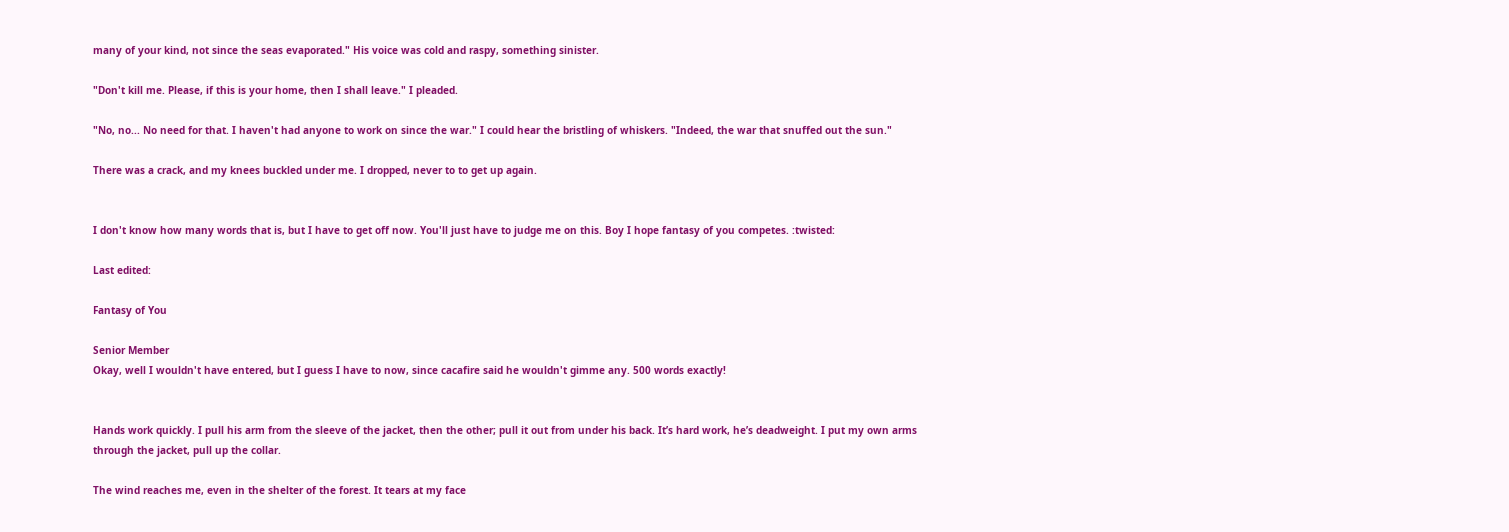many of your kind, not since the seas evaporated." His voice was cold and raspy, something sinister.

"Don't kill me. Please, if this is your home, then I shall leave." I pleaded.

"No, no... No need for that. I haven't had anyone to work on since the war." I could hear the bristling of whiskers. "Indeed, the war that snuffed out the sun."

There was a crack, and my knees buckled under me. I dropped, never to to get up again.


I don't know how many words that is, but I have to get off now. You'll just have to judge me on this. Boy I hope fantasy of you competes. :twisted:

Last edited:

Fantasy of You

Senior Member
Okay, well I wouldn't have entered, but I guess I have to now, since cacafire said he wouldn't gimme any. 500 words exactly!


Hands work quickly. I pull his arm from the sleeve of the jacket, then the other; pull it out from under his back. It’s hard work, he’s deadweight. I put my own arms through the jacket, pull up the collar.

The wind reaches me, even in the shelter of the forest. It tears at my face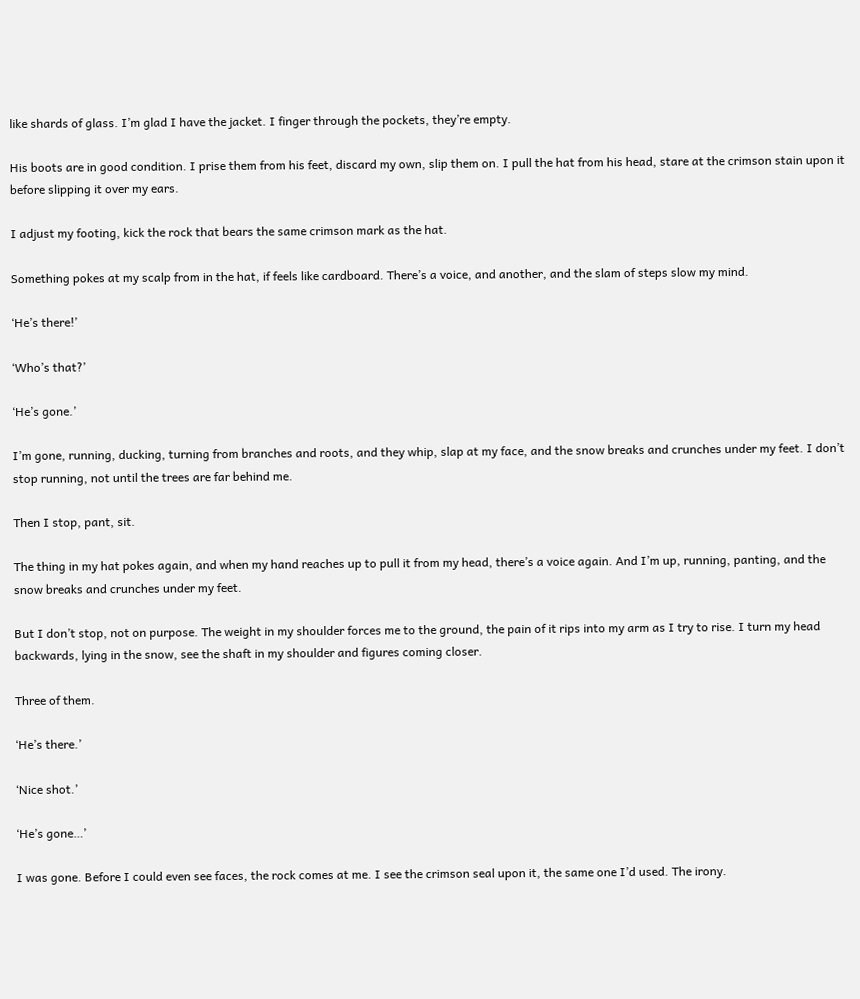like shards of glass. I’m glad I have the jacket. I finger through the pockets, they’re empty.

His boots are in good condition. I prise them from his feet, discard my own, slip them on. I pull the hat from his head, stare at the crimson stain upon it before slipping it over my ears.

I adjust my footing, kick the rock that bears the same crimson mark as the hat.

Something pokes at my scalp from in the hat, if feels like cardboard. There’s a voice, and another, and the slam of steps slow my mind.

‘He’s there!’

‘Who’s that?’

‘He’s gone.’

I’m gone, running, ducking, turning from branches and roots, and they whip, slap at my face, and the snow breaks and crunches under my feet. I don’t stop running, not until the trees are far behind me.

Then I stop, pant, sit.

The thing in my hat pokes again, and when my hand reaches up to pull it from my head, there’s a voice again. And I’m up, running, panting, and the snow breaks and crunches under my feet.

But I don’t stop, not on purpose. The weight in my shoulder forces me to the ground, the pain of it rips into my arm as I try to rise. I turn my head backwards, lying in the snow, see the shaft in my shoulder and figures coming closer.

Three of them.

‘He’s there.’

‘Nice shot.’

‘He’s gone…’

I was gone. Before I could even see faces, the rock comes at me. I see the crimson seal upon it, the same one I’d used. The irony.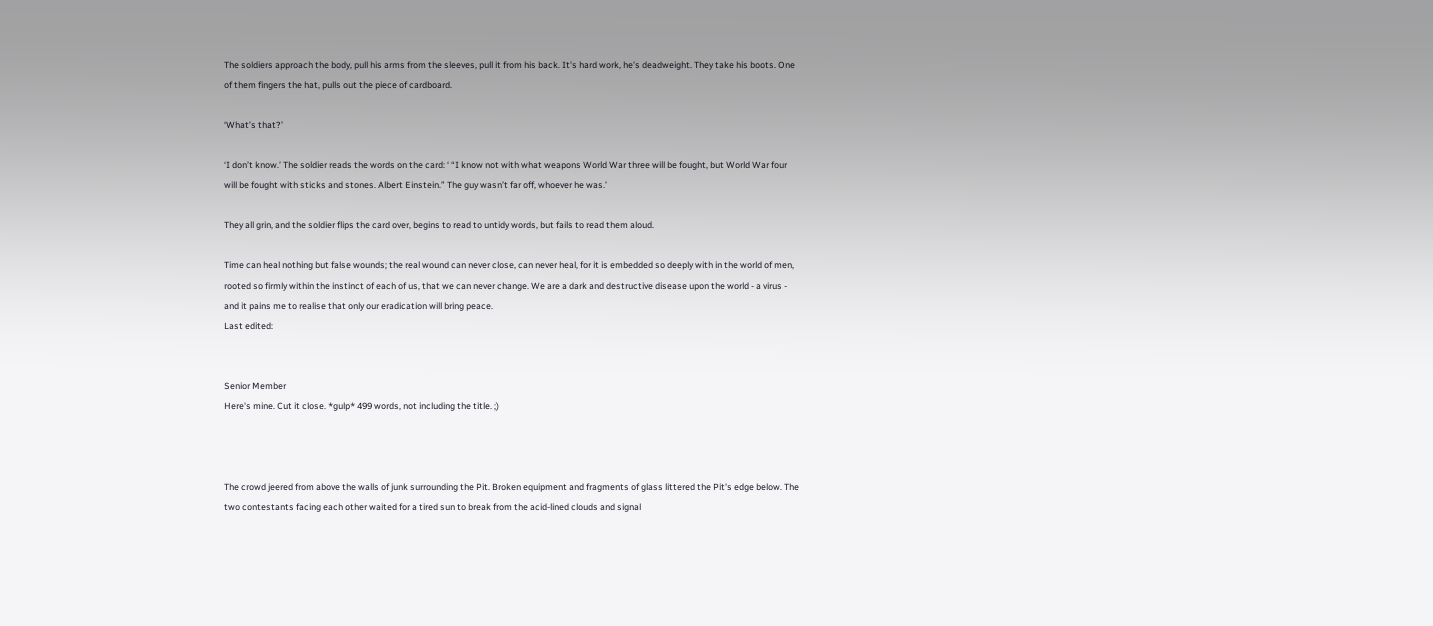The soldiers approach the body, pull his arms from the sleeves, pull it from his back. It's hard work, he's deadweight. They take his boots. One of them fingers the hat, pulls out the piece of cardboard.

‘What’s that?’

‘I don’t know.’ The soldier reads the words on the card: ‘ “I know not with what weapons World War three will be fought, but World War four will be fought with sticks and stones. Albert Einstein.” The guy wasn’t far off, whoever he was.’

They all grin, and the soldier flips the card over, begins to read to untidy words, but fails to read them aloud.

Time can heal nothing but false wounds; the real wound can never close, can never heal, for it is embedded so deeply with in the world of men, rooted so firmly within the instinct of each of us, that we can never change. We are a dark and destructive disease upon the world - a virus - and it pains me to realise that only our eradication will bring peace.
Last edited:


Senior Member
Here's mine. Cut it close. *gulp* 499 words, not including the title. ;)



The crowd jeered from above the walls of junk surrounding the Pit. Broken equipment and fragments of glass littered the Pit's edge below. The two contestants facing each other waited for a tired sun to break from the acid-lined clouds and signal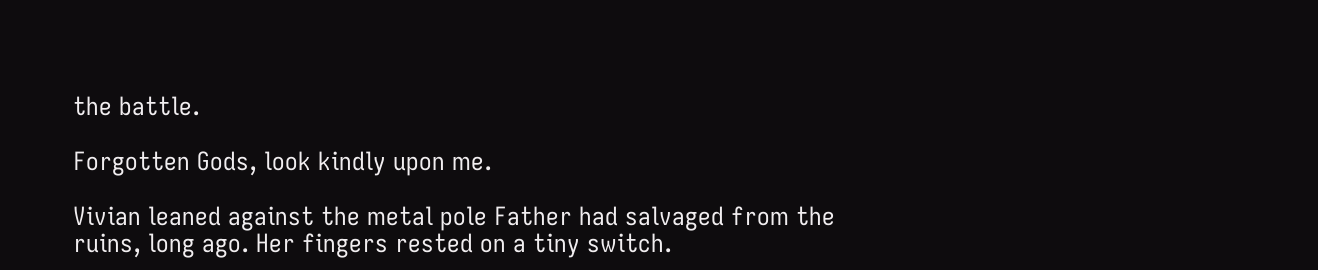the battle.

Forgotten Gods, look kindly upon me.

Vivian leaned against the metal pole Father had salvaged from the ruins, long ago. Her fingers rested on a tiny switch.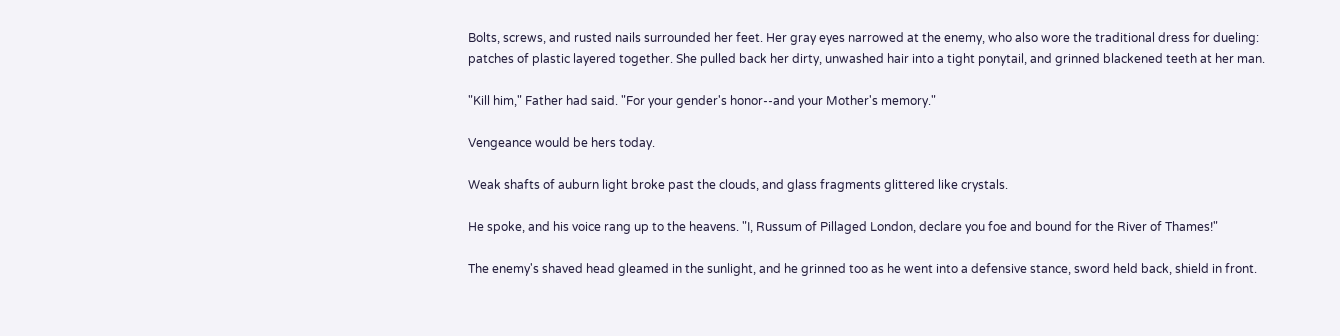Bolts, screws, and rusted nails surrounded her feet. Her gray eyes narrowed at the enemy, who also wore the traditional dress for dueling: patches of plastic layered together. She pulled back her dirty, unwashed hair into a tight ponytail, and grinned blackened teeth at her man.

"Kill him," Father had said. "For your gender's honor--and your Mother's memory."

Vengeance would be hers today.

Weak shafts of auburn light broke past the clouds, and glass fragments glittered like crystals.

He spoke, and his voice rang up to the heavens. "I, Russum of Pillaged London, declare you foe and bound for the River of Thames!"

The enemy's shaved head gleamed in the sunlight, and he grinned too as he went into a defensive stance, sword held back, shield in front.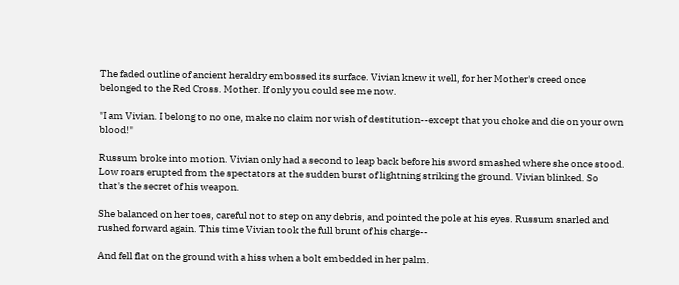The faded outline of ancient heraldry embossed its surface. Vivian knew it well, for her Mother's creed once belonged to the Red Cross. Mother. If only you could see me now.

"I am Vivian. I belong to no one, make no claim nor wish of destitution--except that you choke and die on your own blood!"

Russum broke into motion. Vivian only had a second to leap back before his sword smashed where she once stood. Low roars erupted from the spectators at the sudden burst of lightning striking the ground. Vivian blinked. So that's the secret of his weapon.

She balanced on her toes, careful not to step on any debris, and pointed the pole at his eyes. Russum snarled and rushed forward again. This time Vivian took the full brunt of his charge--

And fell flat on the ground with a hiss when a bolt embedded in her palm.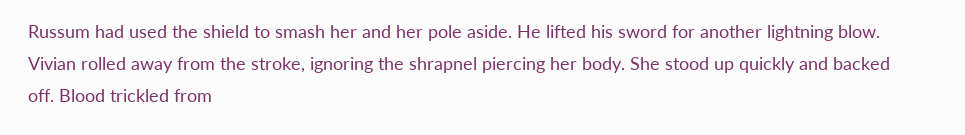Russum had used the shield to smash her and her pole aside. He lifted his sword for another lightning blow. Vivian rolled away from the stroke, ignoring the shrapnel piercing her body. She stood up quickly and backed off. Blood trickled from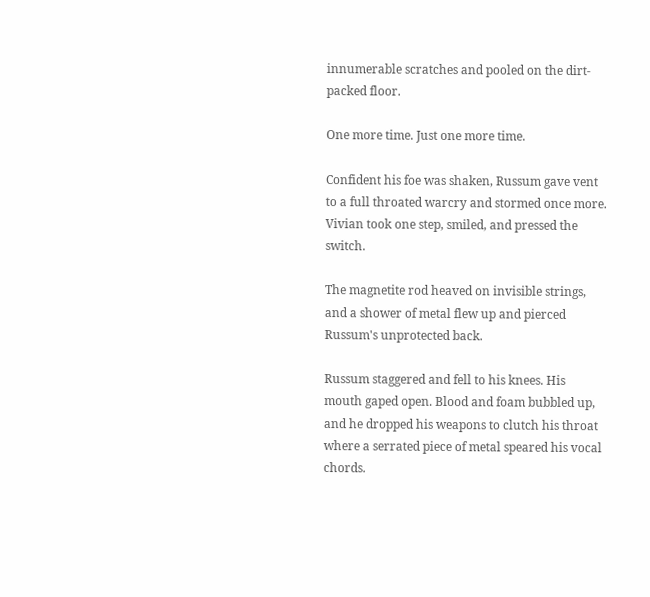innumerable scratches and pooled on the dirt-packed floor.

One more time. Just one more time.

Confident his foe was shaken, Russum gave vent to a full throated warcry and stormed once more. Vivian took one step, smiled, and pressed the switch.

The magnetite rod heaved on invisible strings, and a shower of metal flew up and pierced Russum's unprotected back.

Russum staggered and fell to his knees. His mouth gaped open. Blood and foam bubbled up, and he dropped his weapons to clutch his throat where a serrated piece of metal speared his vocal chords.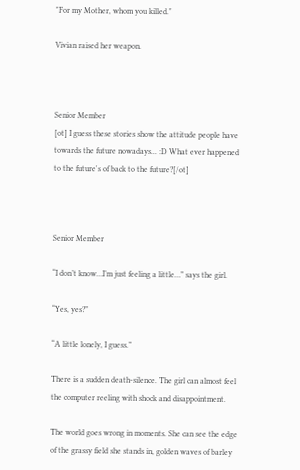"For my Mother, whom you killed."

Vivian raised her weapon.



Senior Member
[ot] I guess these stories show the attitude people have towards the future nowadays... :D What ever happened to the future's of back to the future?[/ot]



Senior Member

“I don’t know…I’m just feeling a little…” says the girl.

“Yes, yes?”

“A little lonely, I guess.”

There is a sudden death-silence. The girl can almost feel the computer reeling with shock and disappointment.

The world goes wrong in moments. She can see the edge of the grassy field she stands in, golden waves of barley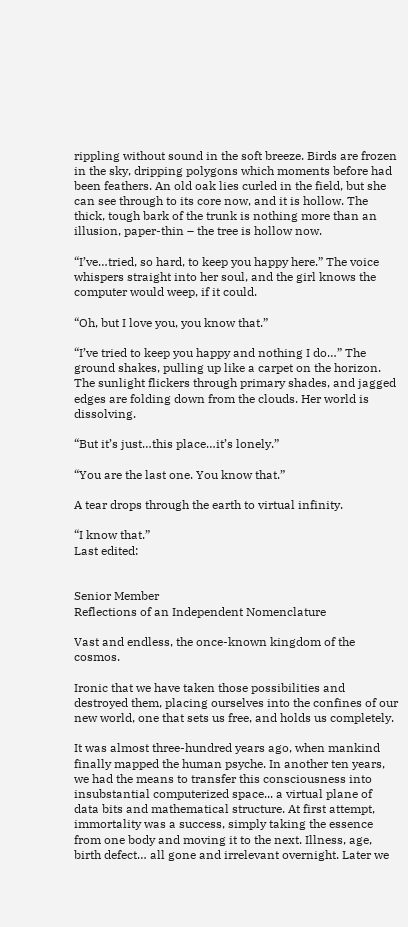rippling without sound in the soft breeze. Birds are frozen in the sky, dripping polygons which moments before had been feathers. An old oak lies curled in the field, but she can see through to its core now, and it is hollow. The thick, tough bark of the trunk is nothing more than an illusion, paper-thin – the tree is hollow now.

“I’ve…tried, so hard, to keep you happy here.” The voice whispers straight into her soul, and the girl knows the computer would weep, if it could.

“Oh, but I love you, you know that.”

“I’ve tried to keep you happy and nothing I do…” The ground shakes, pulling up like a carpet on the horizon. The sunlight flickers through primary shades, and jagged edges are folding down from the clouds. Her world is dissolving.

“But it’s just…this place…it’s lonely.”

“You are the last one. You know that.”

A tear drops through the earth to virtual infinity.

“I know that.”
Last edited:


Senior Member
Reflections of an Independent Nomenclature

Vast and endless, the once-known kingdom of the cosmos.

Ironic that we have taken those possibilities and destroyed them, placing ourselves into the confines of our new world, one that sets us free, and holds us completely.

It was almost three-hundred years ago, when mankind finally mapped the human psyche. In another ten years, we had the means to transfer this consciousness into insubstantial computerized space... a virtual plane of data bits and mathematical structure. At first attempt, immortality was a success, simply taking the essence from one body and moving it to the next. Illness, age, birth defect… all gone and irrelevant overnight. Later we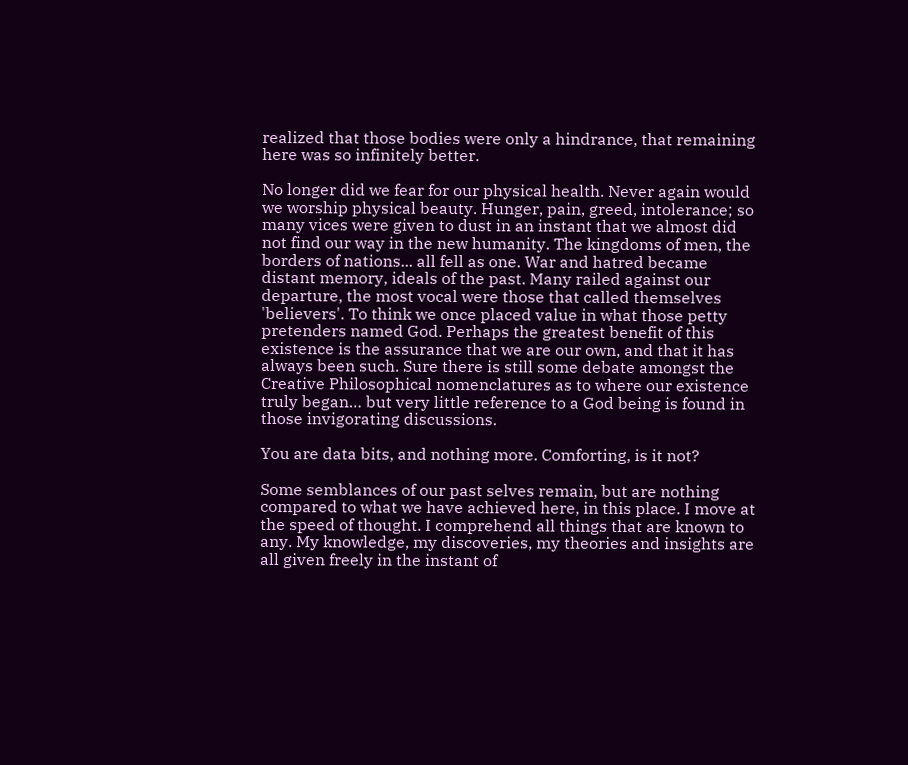realized that those bodies were only a hindrance, that remaining here was so infinitely better.

No longer did we fear for our physical health. Never again would we worship physical beauty. Hunger, pain, greed, intolerance; so many vices were given to dust in an instant that we almost did not find our way in the new humanity. The kingdoms of men, the borders of nations... all fell as one. War and hatred became distant memory, ideals of the past. Many railed against our departure, the most vocal were those that called themselves 'believers'. To think we once placed value in what those petty pretenders named God. Perhaps the greatest benefit of this existence is the assurance that we are our own, and that it has always been such. Sure there is still some debate amongst the Creative Philosophical nomenclatures as to where our existence truly began… but very little reference to a God being is found in those invigorating discussions.

You are data bits, and nothing more. Comforting, is it not?

Some semblances of our past selves remain, but are nothing compared to what we have achieved here, in this place. I move at the speed of thought. I comprehend all things that are known to any. My knowledge, my discoveries, my theories and insights are all given freely in the instant of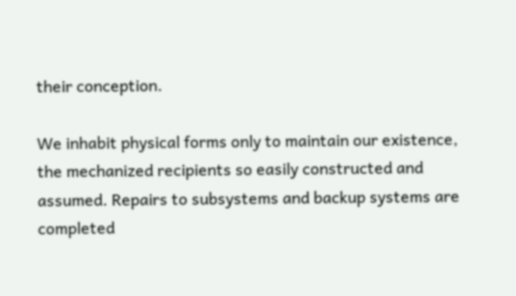their conception.

We inhabit physical forms only to maintain our existence, the mechanized recipients so easily constructed and assumed. Repairs to subsystems and backup systems are completed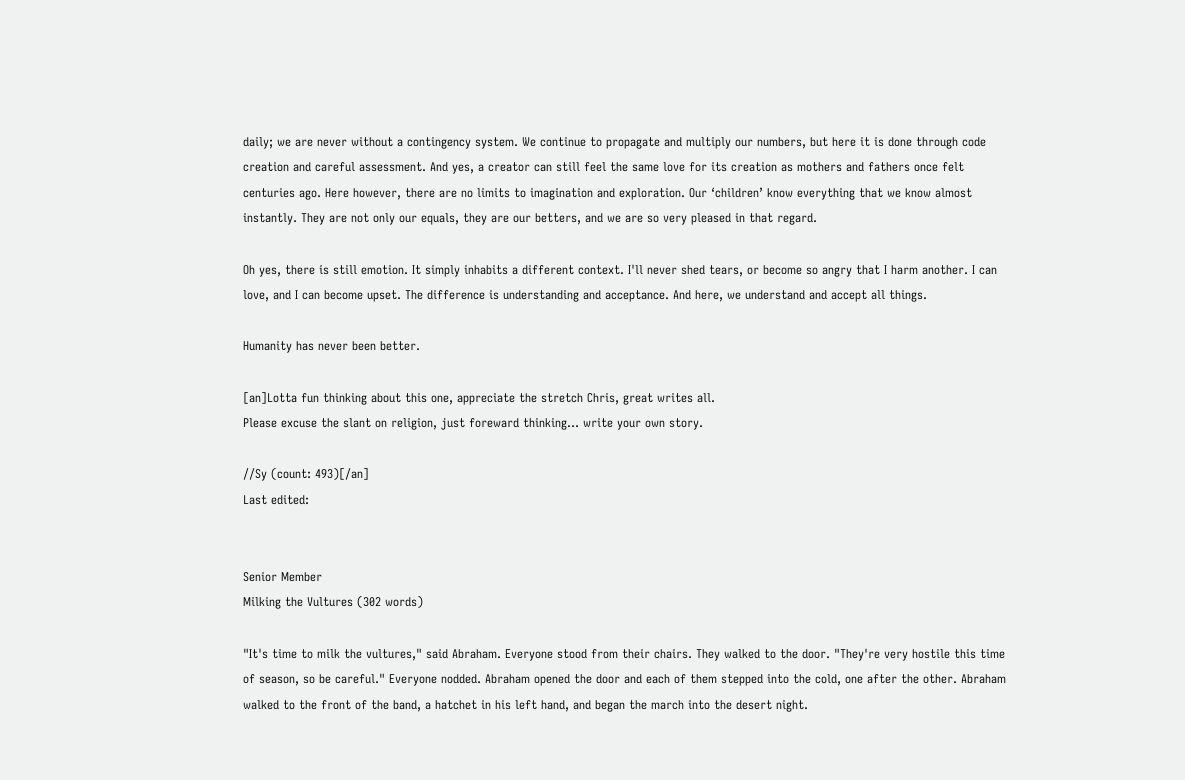daily; we are never without a contingency system. We continue to propagate and multiply our numbers, but here it is done through code creation and careful assessment. And yes, a creator can still feel the same love for its creation as mothers and fathers once felt centuries ago. Here however, there are no limits to imagination and exploration. Our ‘children’ know everything that we know almost instantly. They are not only our equals, they are our betters, and we are so very pleased in that regard.

Oh yes, there is still emotion. It simply inhabits a different context. I'll never shed tears, or become so angry that I harm another. I can love, and I can become upset. The difference is understanding and acceptance. And here, we understand and accept all things.

Humanity has never been better.

[an]Lotta fun thinking about this one, appreciate the stretch Chris, great writes all.
Please excuse the slant on religion, just foreward thinking... write your own story.

//Sy (count: 493)[/an]
Last edited:


Senior Member
Milking the Vultures (302 words)

"It's time to milk the vultures," said Abraham. Everyone stood from their chairs. They walked to the door. "They're very hostile this time of season, so be careful." Everyone nodded. Abraham opened the door and each of them stepped into the cold, one after the other. Abraham walked to the front of the band, a hatchet in his left hand, and began the march into the desert night.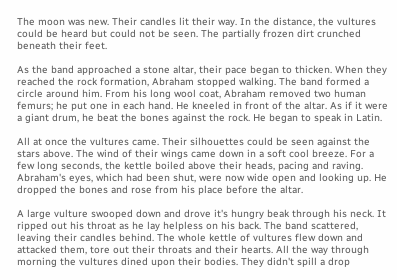The moon was new. Their candles lit their way. In the distance, the vultures could be heard but could not be seen. The partially frozen dirt crunched beneath their feet.

As the band approached a stone altar, their pace began to thicken. When they reached the rock formation, Abraham stopped walking. The band formed a circle around him. From his long wool coat, Abraham removed two human femurs; he put one in each hand. He kneeled in front of the altar. As if it were a giant drum, he beat the bones against the rock. He began to speak in Latin.

All at once the vultures came. Their silhouettes could be seen against the stars above. The wind of their wings came down in a soft cool breeze. For a few long seconds, the kettle boiled above their heads, pacing and raving. Abraham's eyes, which had been shut, were now wide open and looking up. He dropped the bones and rose from his place before the altar.

A large vulture swooped down and drove it's hungry beak through his neck. It ripped out his throat as he lay helpless on his back. The band scattered, leaving their candles behind. The whole kettle of vultures flew down and attacked them, tore out their throats and their hearts. All the way through morning the vultures dined upon their bodies. They didn't spill a drop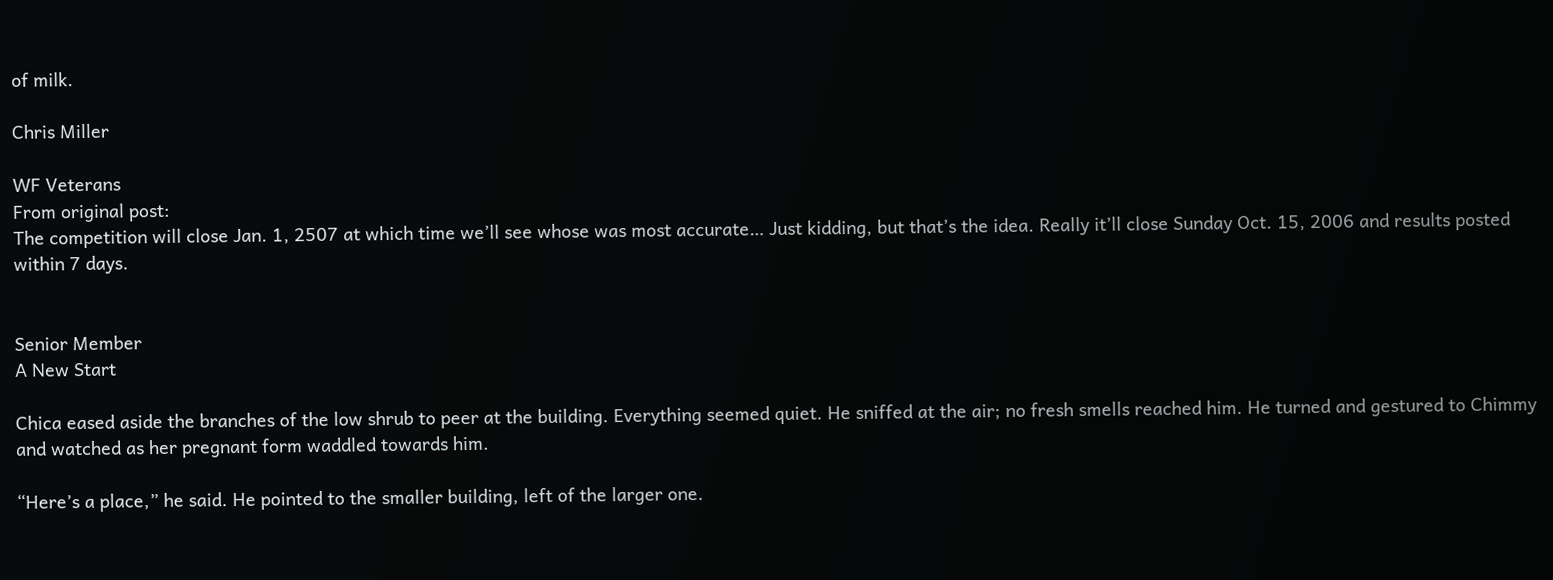of milk.

Chris Miller

WF Veterans
From original post:
The competition will close Jan. 1, 2507 at which time we’ll see whose was most accurate… Just kidding, but that’s the idea. Really it’ll close Sunday Oct. 15, 2006 and results posted within 7 days.


Senior Member
A New Start

Chica eased aside the branches of the low shrub to peer at the building. Everything seemed quiet. He sniffed at the air; no fresh smells reached him. He turned and gestured to Chimmy and watched as her pregnant form waddled towards him.

“Here’s a place,” he said. He pointed to the smaller building, left of the larger one.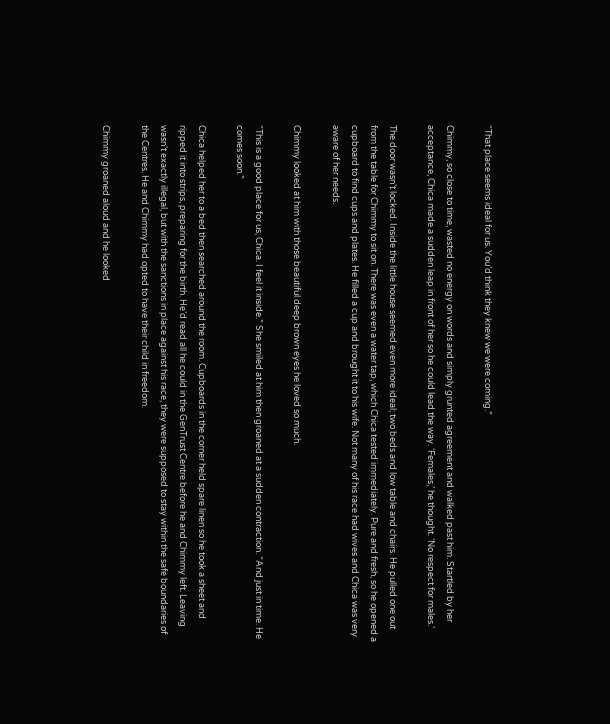“That place seems ideal for us. You’d think they knew we were coming.”

Chimmy, so close to time, wasted no energy on words and simply grunted agreement and walked past him. Startled by her acceptance, Chica made a sudden leap in front of her so he could lead the way. ‘Females,’ he thought. ‘No respect for males.’

The door wasn’t locked. Inside the little house seemed even more ideal; two beds and low table and chairs. He pulled one out from the table for Chimmy to sit on. There was even a water tap, which Chica tested immediately. Pure and fresh, so he opened a cupboard to find cups and plates. He filled a cup and brought it to his wife. Not many of his race had wives and Chica was very aware of her needs.

Chimmy looked at him with those beautiful deep brown eyes he loved so much.

“This is a good place for us, Chica. I feel it inside.” She smiled at him then groaned at a sudden contraction. “And just in time. He comes soon.”

Chica helped her to a bed then searched around the room. Cupboards in the corner held spare linen so he took a sheet and ripped it into strips, preparing for the birth. He’d read all he could in the GenTrust Centre before he and Chimmy left. Leaving wasn’t exactly illegal, but with the sanctions in place against his race, they were supposed to stay within the safe boundaries of the Centres. He and Chimmy had opted to have their child in freedom.

Chimmy groaned aloud and he looked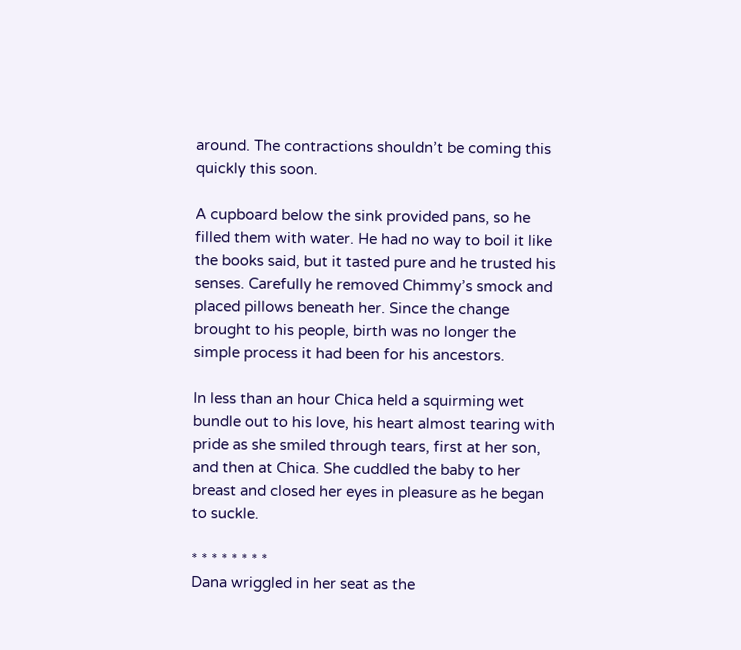around. The contractions shouldn’t be coming this quickly this soon.

A cupboard below the sink provided pans, so he filled them with water. He had no way to boil it like the books said, but it tasted pure and he trusted his senses. Carefully he removed Chimmy’s smock and placed pillows beneath her. Since the change brought to his people, birth was no longer the simple process it had been for his ancestors.

In less than an hour Chica held a squirming wet bundle out to his love, his heart almost tearing with pride as she smiled through tears, first at her son, and then at Chica. She cuddled the baby to her breast and closed her eyes in pleasure as he began to suckle.

* * * * * * * *
Dana wriggled in her seat as the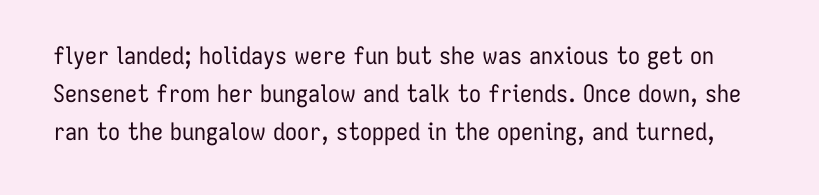flyer landed; holidays were fun but she was anxious to get on Sensenet from her bungalow and talk to friends. Once down, she ran to the bungalow door, stopped in the opening, and turned,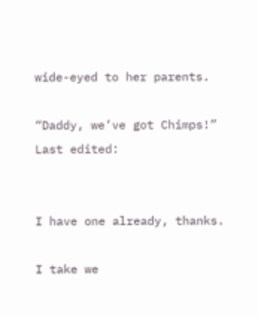wide-eyed to her parents.

“Daddy, we’ve got Chimps!”
Last edited:


I have one already, thanks.

I take we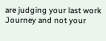are judging your last work Journey and not your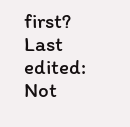first?
Last edited:
Not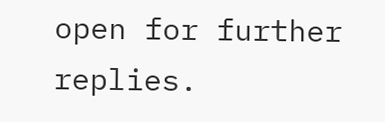open for further replies.